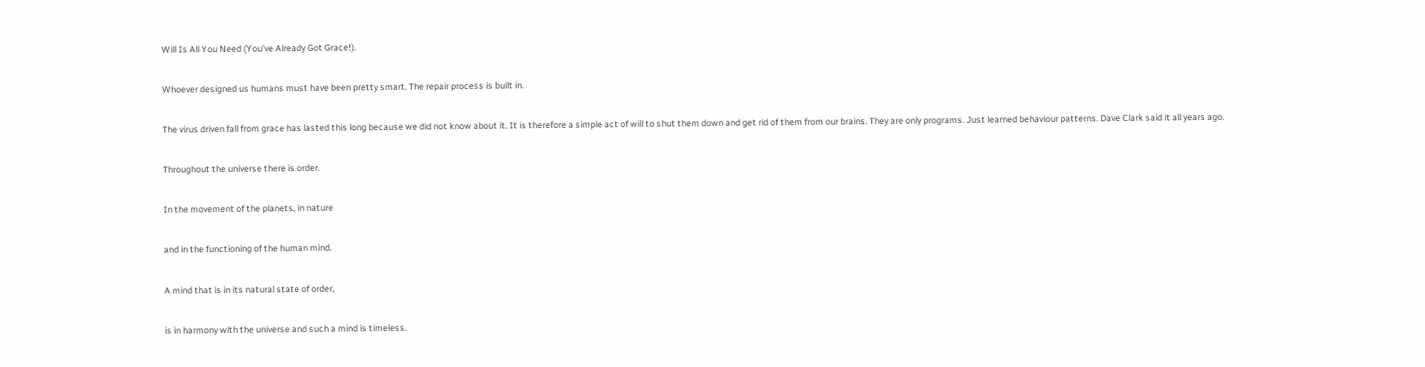Will Is All You Need (You’ve Already Got Grace!).

Whoever designed us humans must have been pretty smart. The repair process is built in.

The virus driven fall from grace has lasted this long because we did not know about it. It is therefore a simple act of will to shut them down and get rid of them from our brains. They are only programs. Just learned behaviour patterns. Dave Clark said it all years ago.

Throughout the universe there is order.

In the movement of the planets, in nature

and in the functioning of the human mind.

A mind that is in its natural state of order,

is in harmony with the universe and such a mind is timeless.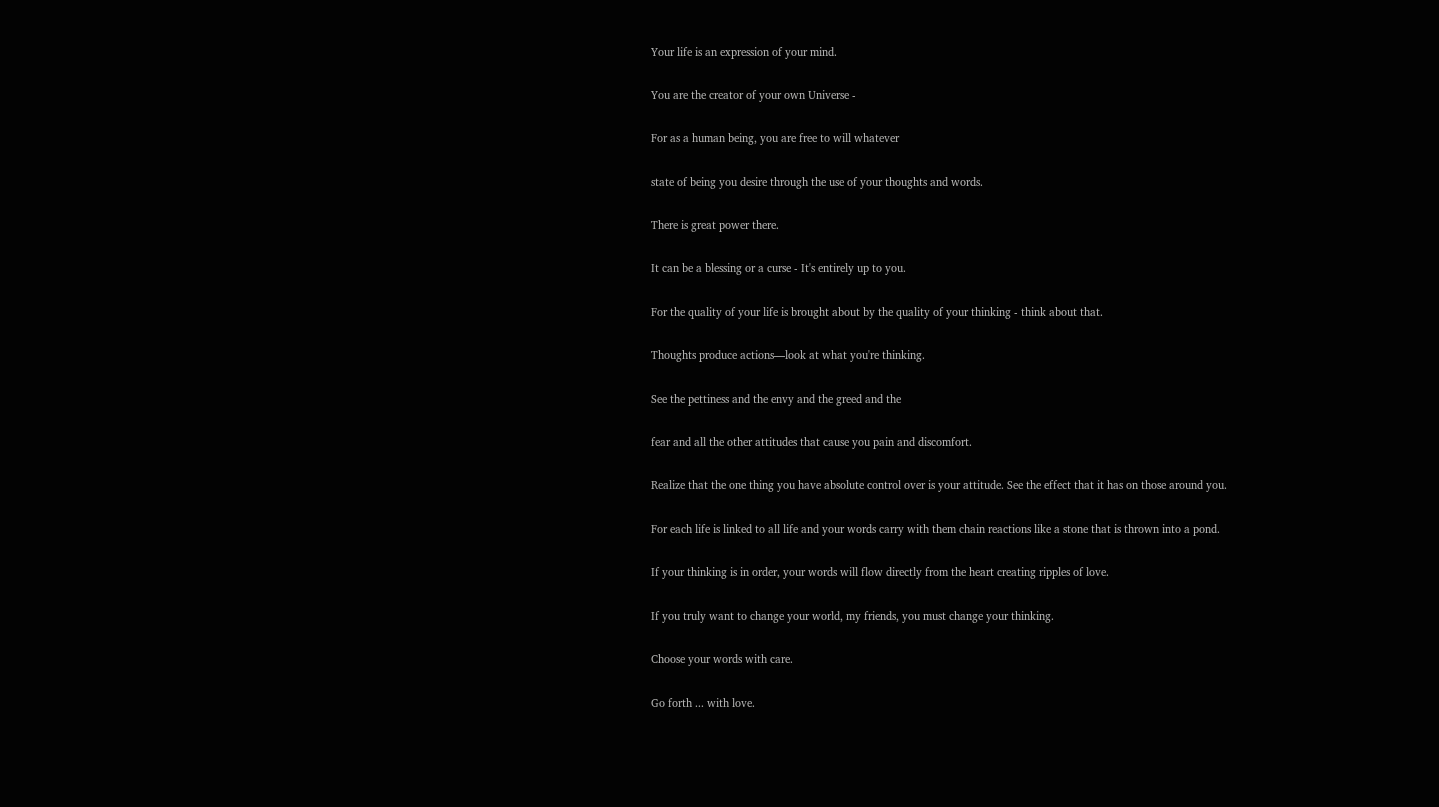Your life is an expression of your mind.

You are the creator of your own Universe -

For as a human being, you are free to will whatever

state of being you desire through the use of your thoughts and words.

There is great power there.

It can be a blessing or a curse - It's entirely up to you.

For the quality of your life is brought about by the quality of your thinking - think about that.

Thoughts produce actions—look at what you're thinking.

See the pettiness and the envy and the greed and the

fear and all the other attitudes that cause you pain and discomfort.

Realize that the one thing you have absolute control over is your attitude. See the effect that it has on those around you.

For each life is linked to all life and your words carry with them chain reactions like a stone that is thrown into a pond.

If your thinking is in order, your words will flow directly from the heart creating ripples of love.

If you truly want to change your world, my friends, you must change your thinking.

Choose your words with care.

Go forth ... with love.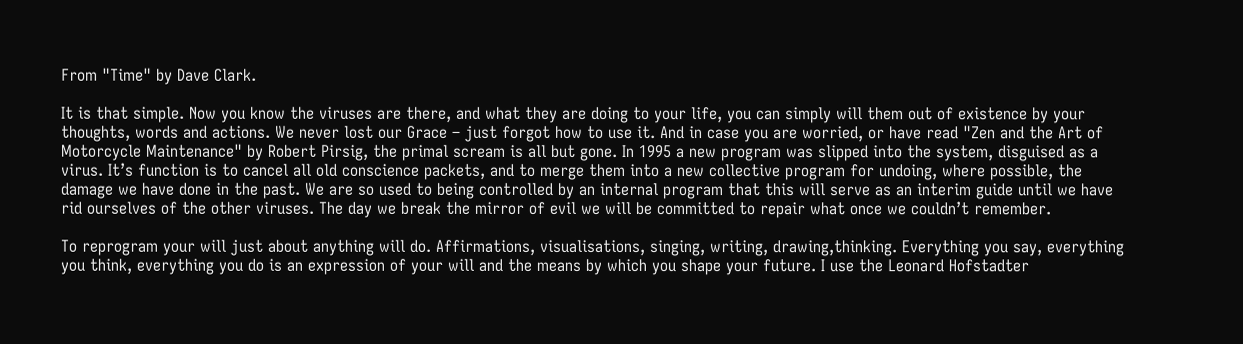From "Time" by Dave Clark.

It is that simple. Now you know the viruses are there, and what they are doing to your life, you can simply will them out of existence by your thoughts, words and actions. We never lost our Grace – just forgot how to use it. And in case you are worried, or have read "Zen and the Art of Motorcycle Maintenance" by Robert Pirsig, the primal scream is all but gone. In 1995 a new program was slipped into the system, disguised as a virus. It’s function is to cancel all old conscience packets, and to merge them into a new collective program for undoing, where possible, the damage we have done in the past. We are so used to being controlled by an internal program that this will serve as an interim guide until we have rid ourselves of the other viruses. The day we break the mirror of evil we will be committed to repair what once we couldn’t remember.

To reprogram your will just about anything will do. Affirmations, visualisations, singing, writing, drawing,thinking. Everything you say, everything you think, everything you do is an expression of your will and the means by which you shape your future. I use the Leonard Hofstadter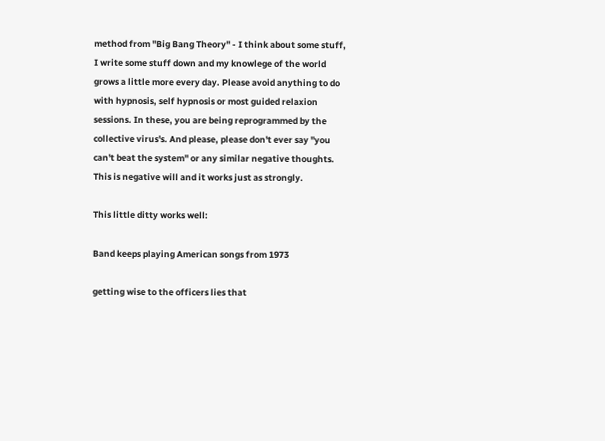method from "Big Bang Theory" - I think about some stuff, I write some stuff down and my knowlege of the world grows a little more every day. Please avoid anything to do with hypnosis, self hypnosis or most guided relaxion sessions. In these, you are being reprogrammed by the collective virus's. And please, please don't ever say "you can't beat the system" or any similar negative thoughts. This is negative will and it works just as strongly.

This little ditty works well:

Band keeps playing American songs from 1973

getting wise to the officers lies that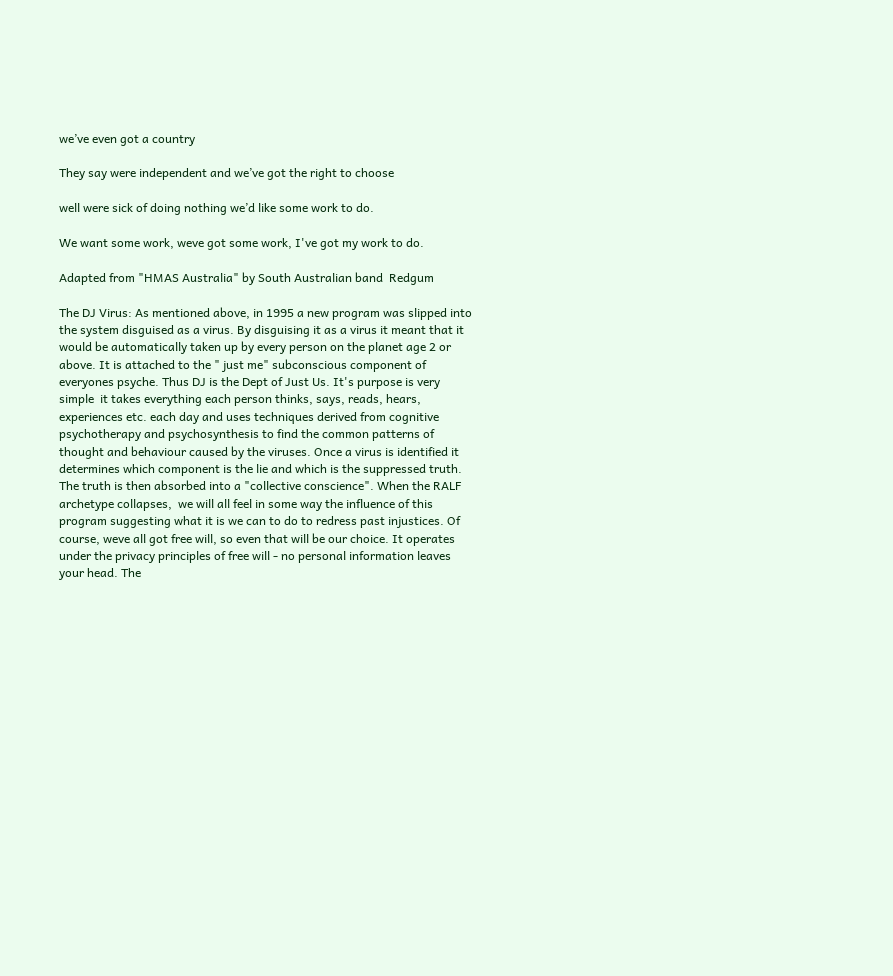we’ve even got a country

They say were independent and we’ve got the right to choose

well were sick of doing nothing we’d like some work to do.

We want some work, weve got some work, I've got my work to do.

Adapted from "HMAS Australia" by South Australian band  Redgum

The DJ Virus: As mentioned above, in 1995 a new program was slipped into the system disguised as a virus. By disguising it as a virus it meant that it would be automatically taken up by every person on the planet age 2 or above. It is attached to the " just me" subconscious component of everyones psyche. Thus DJ is the Dept of Just Us. It's purpose is very simple  it takes everything each person thinks, says, reads, hears, experiences etc. each day and uses techniques derived from cognitive psychotherapy and psychosynthesis to find the common patterns of thought and behaviour caused by the viruses. Once a virus is identified it determines which component is the lie and which is the suppressed truth. The truth is then absorbed into a "collective conscience". When the RALF archetype collapses,  we will all feel in some way the influence of this program suggesting what it is we can to do to redress past injustices. Of course, weve all got free will, so even that will be our choice. It operates under the privacy principles of free will - no personal information leaves your head. The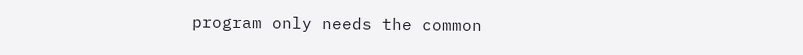program only needs the common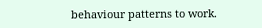behaviour patterns to work.